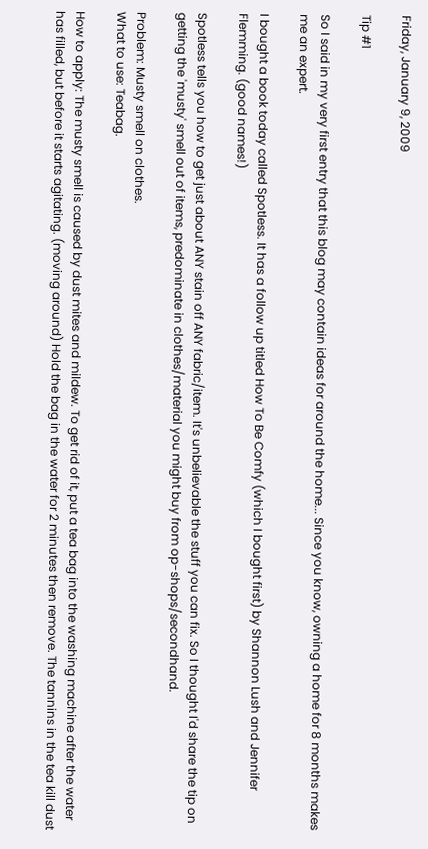Friday, January 9, 2009

Tip #1

So I said in my very first entry that this blog may contain ideas for around the home... Since you know, owning a home for 8 months makes me an expert.

I bought a book today called Spotless. It has a follow up titled How To Be Comfy (which I bought first) by Shannon Lush and Jennifer Flemming. (good names!)

Spotless tells you how to get just about ANY stain off ANY fabric/item. It's unbelievable the stuff you can fix. So I thought I'd share the tip on getting the 'musty' smell out of items, predominate in clothes/material you might buy from op-shops/secondhand.

Problem: Musty smell on clothes.
What to use: Teabag.

How to apply: The musty smell is caused by dust mites and mildew. To get rid of it, put a tea bag into the washing machine after the water has filled, but before it starts agitating. (moving around) Hold the bag in the water for 2 minutes then remove. The tannins in the tea kill dust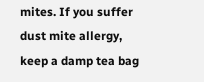mites. If you suffer dust mite allergy, keep a damp tea bag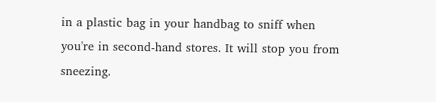in a plastic bag in your handbag to sniff when you're in second-hand stores. It will stop you from sneezing.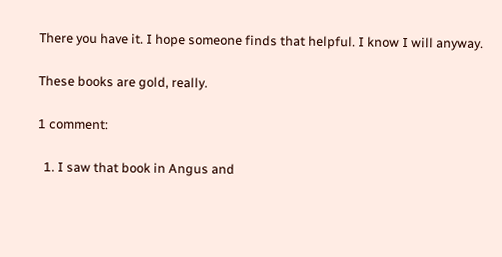There you have it. I hope someone finds that helpful. I know I will anyway.

These books are gold, really.

1 comment:

  1. I saw that book in Angus and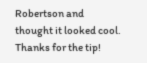Robertson and thought it looked cool. Thanks for the tip!